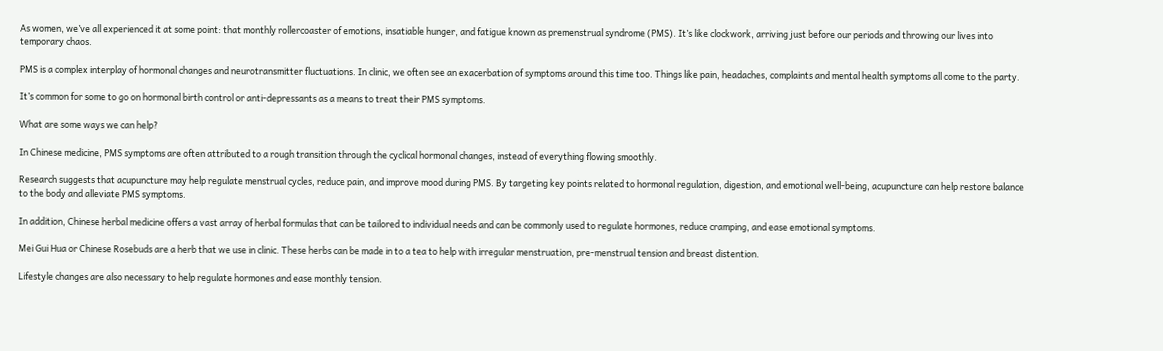As women, we’ve all experienced it at some point: that monthly rollercoaster of emotions, insatiable hunger, and fatigue known as premenstrual syndrome (PMS). It’s like clockwork, arriving just before our periods and throwing our lives into temporary chaos.

PMS is a complex interplay of hormonal changes and neurotransmitter fluctuations. In clinic, we often see an exacerbation of symptoms around this time too. Things like pain, headaches, complaints and mental health symptoms all come to the party.

It’s common for some to go on hormonal birth control or anti-depressants as a means to treat their PMS symptoms.

What are some ways we can help?

In Chinese medicine, PMS symptoms are often attributed to a rough transition through the cyclical hormonal changes, instead of everything flowing smoothly.

Research suggests that acupuncture may help regulate menstrual cycles, reduce pain, and improve mood during PMS. By targeting key points related to hormonal regulation, digestion, and emotional well-being, acupuncture can help restore balance to the body and alleviate PMS symptoms.

In addition, Chinese herbal medicine offers a vast array of herbal formulas that can be tailored to individual needs and can be commonly used to regulate hormones, reduce cramping, and ease emotional symptoms.

Mei Gui Hua or Chinese Rosebuds are a herb that we use in clinic. These herbs can be made in to a tea to help with irregular menstruation, pre-menstrual tension and breast distention.

Lifestyle changes are also necessary to help regulate hormones and ease monthly tension.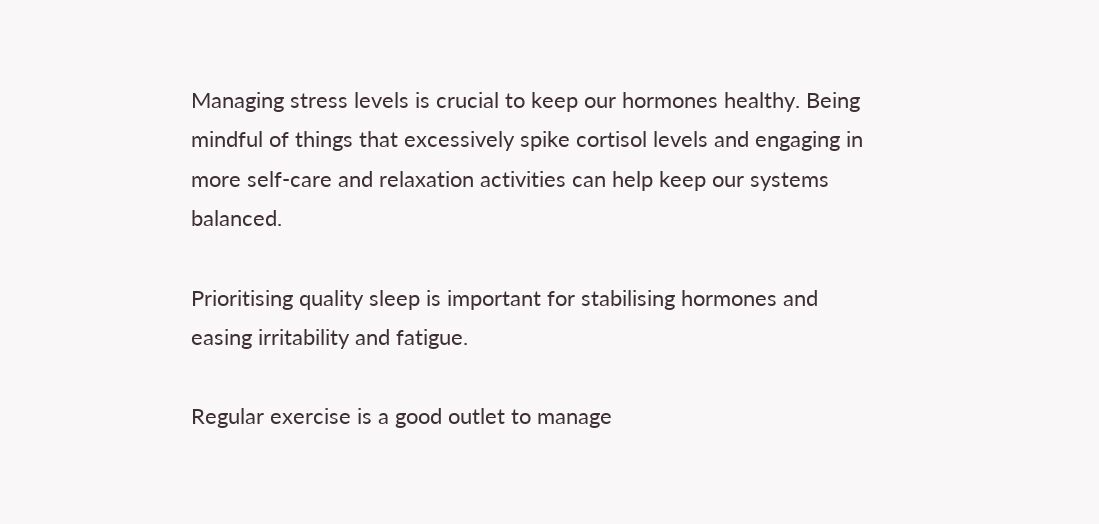Managing stress levels is crucial to keep our hormones healthy. Being mindful of things that excessively spike cortisol levels and engaging in more self-care and relaxation activities can help keep our systems balanced.

Prioritising quality sleep is important for stabilising hormones and easing irritability and fatigue.

Regular exercise is a good outlet to manage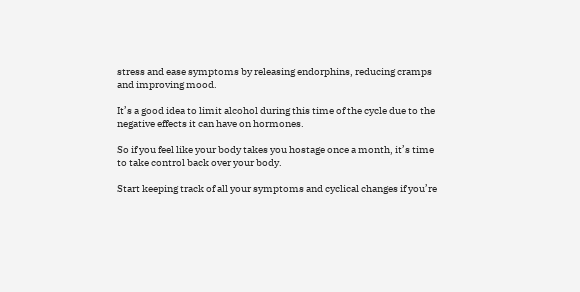stress and ease symptoms by releasing endorphins, reducing cramps and improving mood.

It’s a good idea to limit alcohol during this time of the cycle due to the negative effects it can have on hormones.

So if you feel like your body takes you hostage once a month, it’s time to take control back over your body.

Start keeping track of all your symptoms and cyclical changes if you’re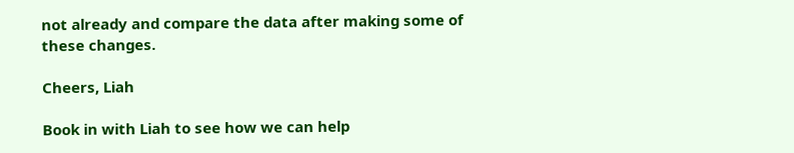not already and compare the data after making some of these changes.

Cheers, Liah

Book in with Liah to see how we can help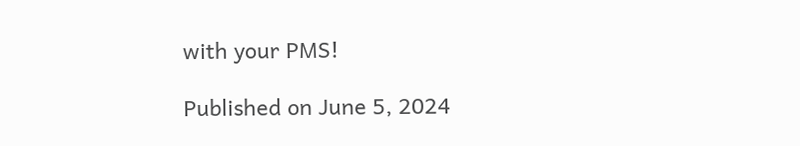with your PMS!

Published on June 5, 2024